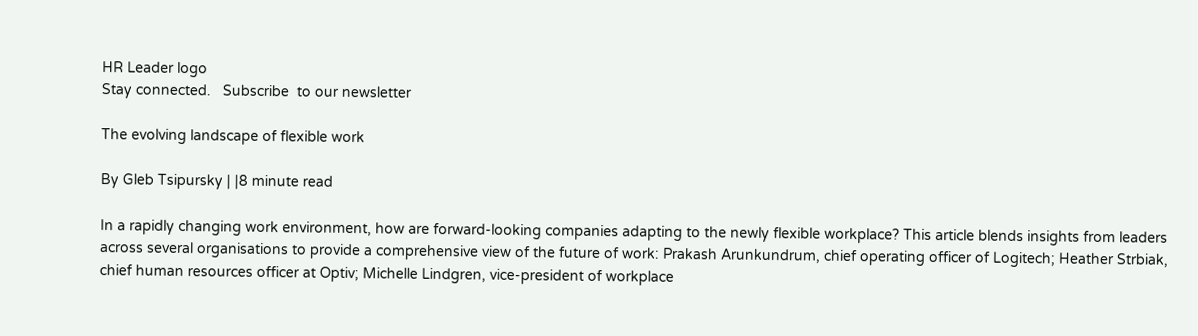HR Leader logo
Stay connected.   Subscribe  to our newsletter

The evolving landscape of flexible work

By Gleb Tsipursky | |8 minute read

In a rapidly changing work environment, how are forward-looking companies adapting to the newly flexible workplace? This article blends insights from leaders across several organisations to provide a comprehensive view of the future of work: Prakash Arunkundrum, chief operating officer of Logitech; Heather Strbiak, chief human resources officer at Optiv; Michelle Lindgren, vice-president of workplace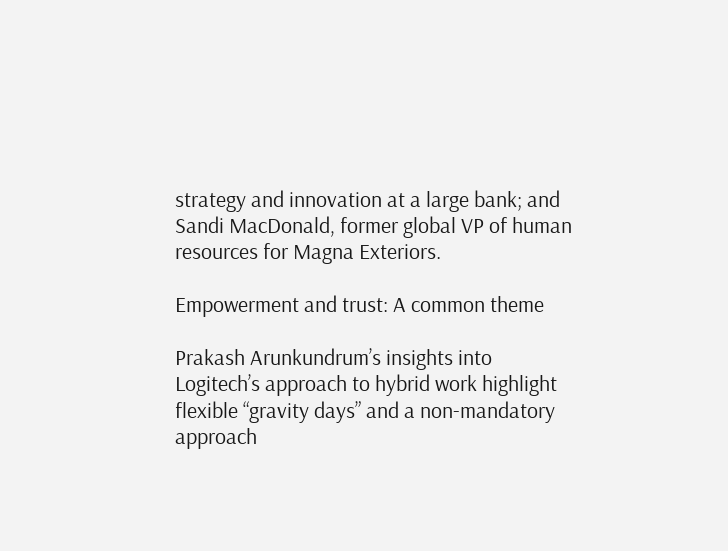strategy and innovation at a large bank; and Sandi MacDonald, former global VP of human resources for Magna Exteriors.

Empowerment and trust: A common theme

Prakash Arunkundrum’s insights into Logitech’s approach to hybrid work highlight flexible “gravity days” and a non-mandatory approach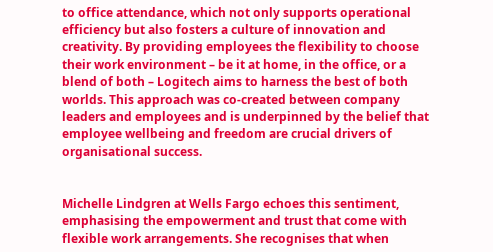to office attendance, which not only supports operational efficiency but also fosters a culture of innovation and creativity. By providing employees the flexibility to choose their work environment – be it at home, in the office, or a blend of both – Logitech aims to harness the best of both worlds. This approach was co-created between company leaders and employees and is underpinned by the belief that employee wellbeing and freedom are crucial drivers of organisational success.


Michelle Lindgren at Wells Fargo echoes this sentiment, emphasising the empowerment and trust that come with flexible work arrangements. She recognises that when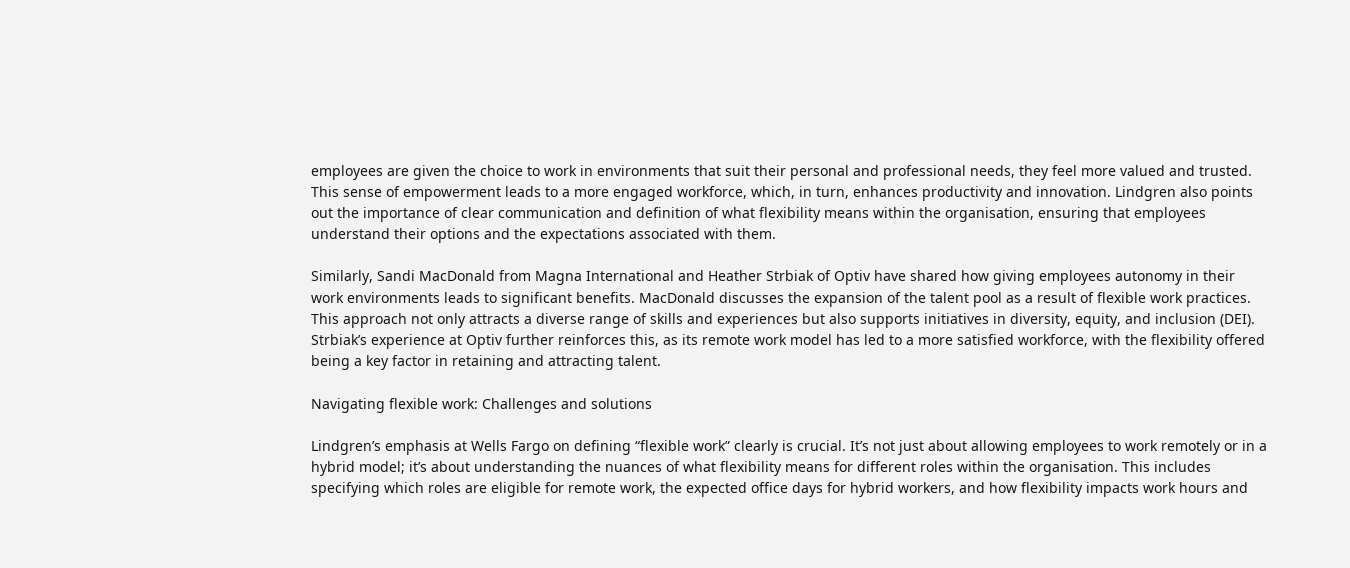employees are given the choice to work in environments that suit their personal and professional needs, they feel more valued and trusted. This sense of empowerment leads to a more engaged workforce, which, in turn, enhances productivity and innovation. Lindgren also points out the importance of clear communication and definition of what flexibility means within the organisation, ensuring that employees understand their options and the expectations associated with them.

Similarly, Sandi MacDonald from Magna International and Heather Strbiak of Optiv have shared how giving employees autonomy in their work environments leads to significant benefits. MacDonald discusses the expansion of the talent pool as a result of flexible work practices. This approach not only attracts a diverse range of skills and experiences but also supports initiatives in diversity, equity, and inclusion (DEI). Strbiak’s experience at Optiv further reinforces this, as its remote work model has led to a more satisfied workforce, with the flexibility offered being a key factor in retaining and attracting talent.

Navigating flexible work: Challenges and solutions

Lindgren’s emphasis at Wells Fargo on defining “flexible work” clearly is crucial. It’s not just about allowing employees to work remotely or in a hybrid model; it’s about understanding the nuances of what flexibility means for different roles within the organisation. This includes specifying which roles are eligible for remote work, the expected office days for hybrid workers, and how flexibility impacts work hours and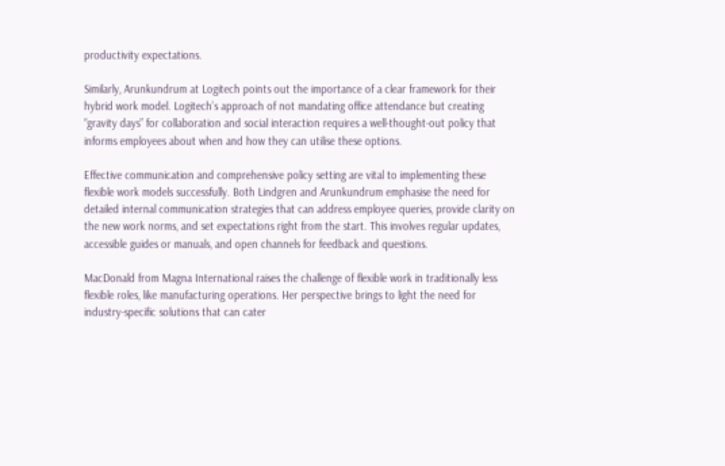productivity expectations.

Similarly, Arunkundrum at Logitech points out the importance of a clear framework for their hybrid work model. Logitech’s approach of not mandating office attendance but creating “gravity days” for collaboration and social interaction requires a well-thought-out policy that informs employees about when and how they can utilise these options.

Effective communication and comprehensive policy setting are vital to implementing these flexible work models successfully. Both Lindgren and Arunkundrum emphasise the need for detailed internal communication strategies that can address employee queries, provide clarity on the new work norms, and set expectations right from the start. This involves regular updates, accessible guides or manuals, and open channels for feedback and questions.

MacDonald from Magna International raises the challenge of flexible work in traditionally less flexible roles, like manufacturing operations. Her perspective brings to light the need for industry-specific solutions that can cater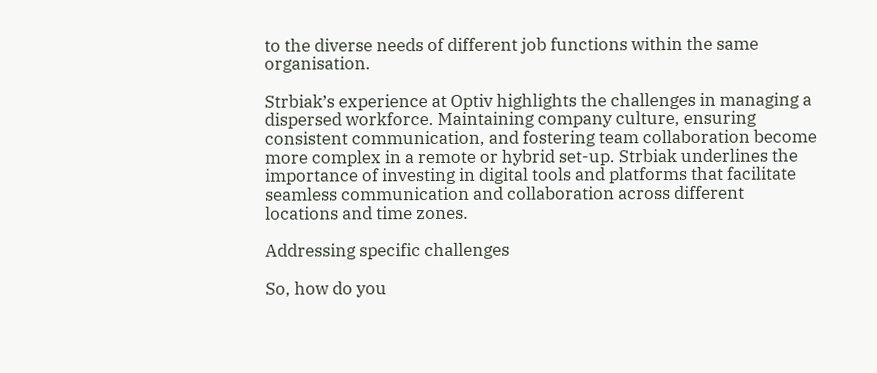to the diverse needs of different job functions within the same organisation.

Strbiak’s experience at Optiv highlights the challenges in managing a dispersed workforce. Maintaining company culture, ensuring consistent communication, and fostering team collaboration become more complex in a remote or hybrid set-up. Strbiak underlines the importance of investing in digital tools and platforms that facilitate seamless communication and collaboration across different locations and time zones.

Addressing specific challenges

So, how do you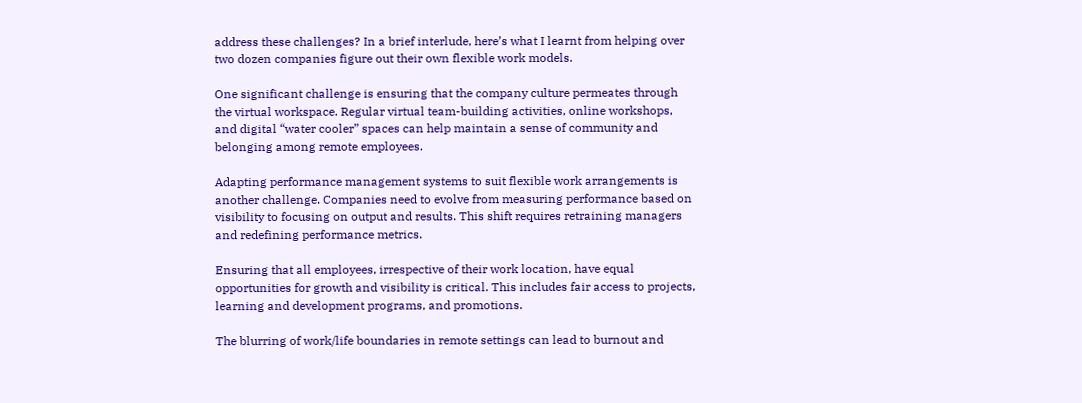address these challenges? In a brief interlude, here’s what I learnt from helping over two dozen companies figure out their own flexible work models.

One significant challenge is ensuring that the company culture permeates through the virtual workspace. Regular virtual team-building activities, online workshops, and digital “water cooler” spaces can help maintain a sense of community and belonging among remote employees.

Adapting performance management systems to suit flexible work arrangements is another challenge. Companies need to evolve from measuring performance based on visibility to focusing on output and results. This shift requires retraining managers and redefining performance metrics.

Ensuring that all employees, irrespective of their work location, have equal opportunities for growth and visibility is critical. This includes fair access to projects, learning and development programs, and promotions.

The blurring of work/life boundaries in remote settings can lead to burnout and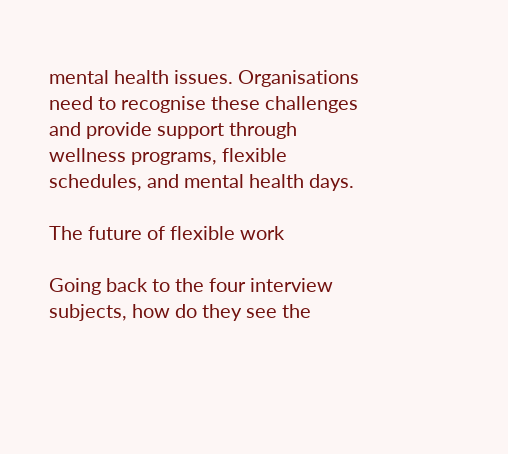mental health issues. Organisations need to recognise these challenges and provide support through wellness programs, flexible schedules, and mental health days.

The future of flexible work

Going back to the four interview subjects, how do they see the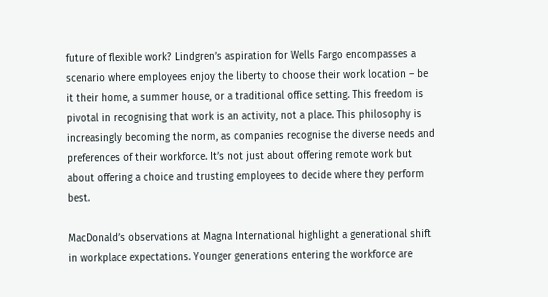future of flexible work? Lindgren’s aspiration for Wells Fargo encompasses a scenario where employees enjoy the liberty to choose their work location – be it their home, a summer house, or a traditional office setting. This freedom is pivotal in recognising that work is an activity, not a place. This philosophy is increasingly becoming the norm, as companies recognise the diverse needs and preferences of their workforce. It’s not just about offering remote work but about offering a choice and trusting employees to decide where they perform best.

MacDonald’s observations at Magna International highlight a generational shift in workplace expectations. Younger generations entering the workforce are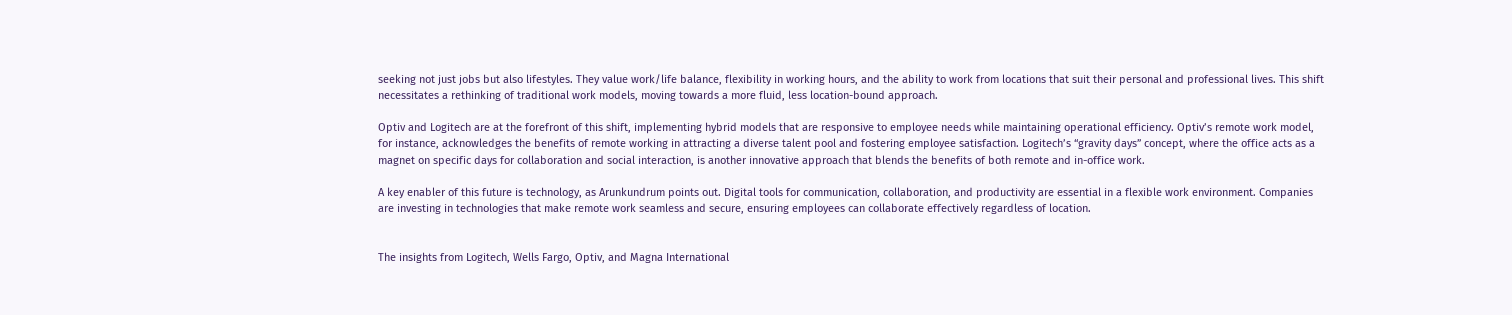seeking not just jobs but also lifestyles. They value work/life balance, flexibility in working hours, and the ability to work from locations that suit their personal and professional lives. This shift necessitates a rethinking of traditional work models, moving towards a more fluid, less location-bound approach.

Optiv and Logitech are at the forefront of this shift, implementing hybrid models that are responsive to employee needs while maintaining operational efficiency. Optiv’s remote work model, for instance, acknowledges the benefits of remote working in attracting a diverse talent pool and fostering employee satisfaction. Logitech’s “gravity days” concept, where the office acts as a magnet on specific days for collaboration and social interaction, is another innovative approach that blends the benefits of both remote and in-office work.

A key enabler of this future is technology, as Arunkundrum points out. Digital tools for communication, collaboration, and productivity are essential in a flexible work environment. Companies are investing in technologies that make remote work seamless and secure, ensuring employees can collaborate effectively regardless of location.


The insights from Logitech, Wells Fargo, Optiv, and Magna International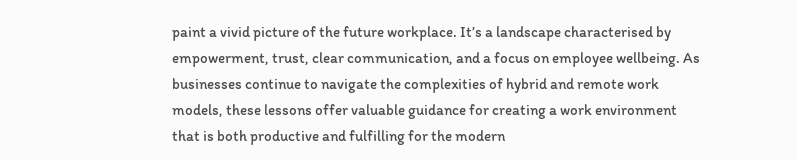paint a vivid picture of the future workplace. It’s a landscape characterised by empowerment, trust, clear communication, and a focus on employee wellbeing. As businesses continue to navigate the complexities of hybrid and remote work models, these lessons offer valuable guidance for creating a work environment that is both productive and fulfilling for the modern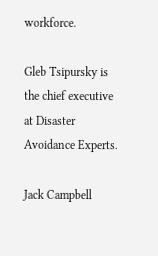workforce.

Gleb Tsipursky is the chief executive at Disaster Avoidance Experts.

Jack Campbell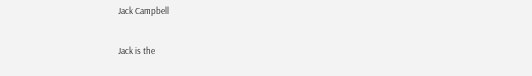Jack Campbell

Jack is the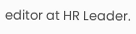editor at HR Leader.